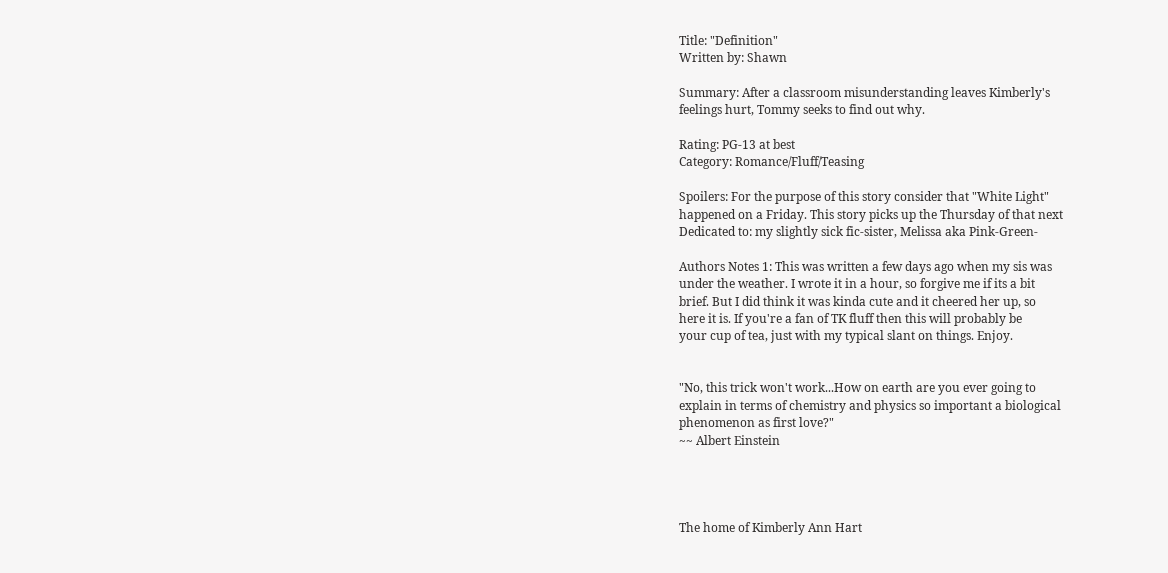Title: "Definition"
Written by: Shawn

Summary: After a classroom misunderstanding leaves Kimberly's
feelings hurt, Tommy seeks to find out why.

Rating: PG-13 at best
Category: Romance/Fluff/Teasing

Spoilers: For the purpose of this story consider that "White Light"
happened on a Friday. This story picks up the Thursday of that next
Dedicated to: my slightly sick fic-sister, Melissa aka Pink-Green-

Authors Notes 1: This was written a few days ago when my sis was
under the weather. I wrote it in a hour, so forgive me if its a bit
brief. But I did think it was kinda cute and it cheered her up, so
here it is. If you're a fan of TK fluff then this will probably be
your cup of tea, just with my typical slant on things. Enjoy.


"No, this trick won't work...How on earth are you ever going to
explain in terms of chemistry and physics so important a biological
phenomenon as first love?"
~~ Albert Einstein




The home of Kimberly Ann Hart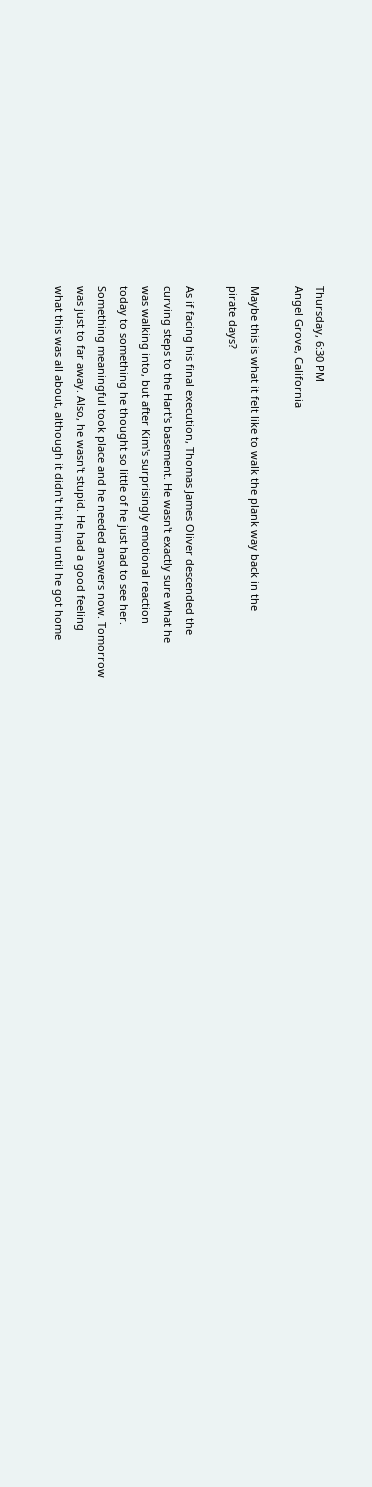Thursday, 6:30 PM
Angel Grove, California

Maybe this is what it felt like to walk the plank way back in the
pirate days?

As if facing his final execution, Thomas James Oliver descended the
curving steps to the Hart's basement. He wasn't exactly sure what he
was walking into, but after Kim's surprisingly emotional reaction
today to something he thought so little of he just had to see her.
Something meaningful took place and he needed answers now. Tomorrow
was just to far away. Also, he wasn't stupid. He had a good feeling
what this was all about, although it didn't hit him until he got home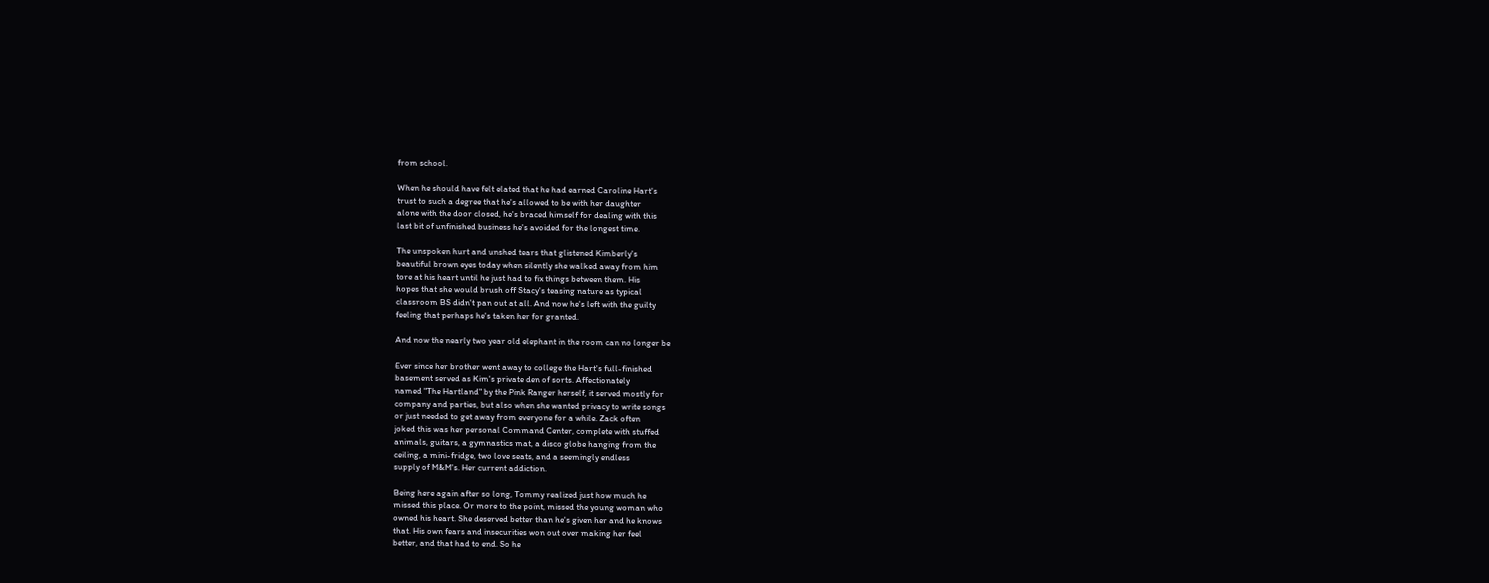from school.

When he should have felt elated that he had earned Caroline Hart's
trust to such a degree that he's allowed to be with her daughter
alone with the door closed, he's braced himself for dealing with this
last bit of unfinished business he's avoided for the longest time.

The unspoken hurt and unshed tears that glistened Kimberly's
beautiful brown eyes today when silently she walked away from him
tore at his heart until he just had to fix things between them. His
hopes that she would brush off Stacy's teasing nature as typical
classroom BS didn't pan out at all. And now he's left with the guilty
feeling that perhaps he's taken her for granted.

And now the nearly two year old elephant in the room can no longer be

Ever since her brother went away to college the Hart's full-finished
basement served as Kim's private den of sorts. Affectionately
named "The Hartland" by the Pink Ranger herself, it served mostly for
company and parties, but also when she wanted privacy to write songs
or just needed to get away from everyone for a while. Zack often
joked this was her personal Command Center, complete with stuffed
animals, guitars, a gymnastics mat, a disco globe hanging from the
ceiling, a mini-fridge, two love seats, and a seemingly endless
supply of M&M's. Her current addiction.

Being here again after so long, Tommy realized just how much he
missed this place. Or more to the point, missed the young woman who
owned his heart. She deserved better than he's given her and he knows
that. His own fears and insecurities won out over making her feel
better, and that had to end. So he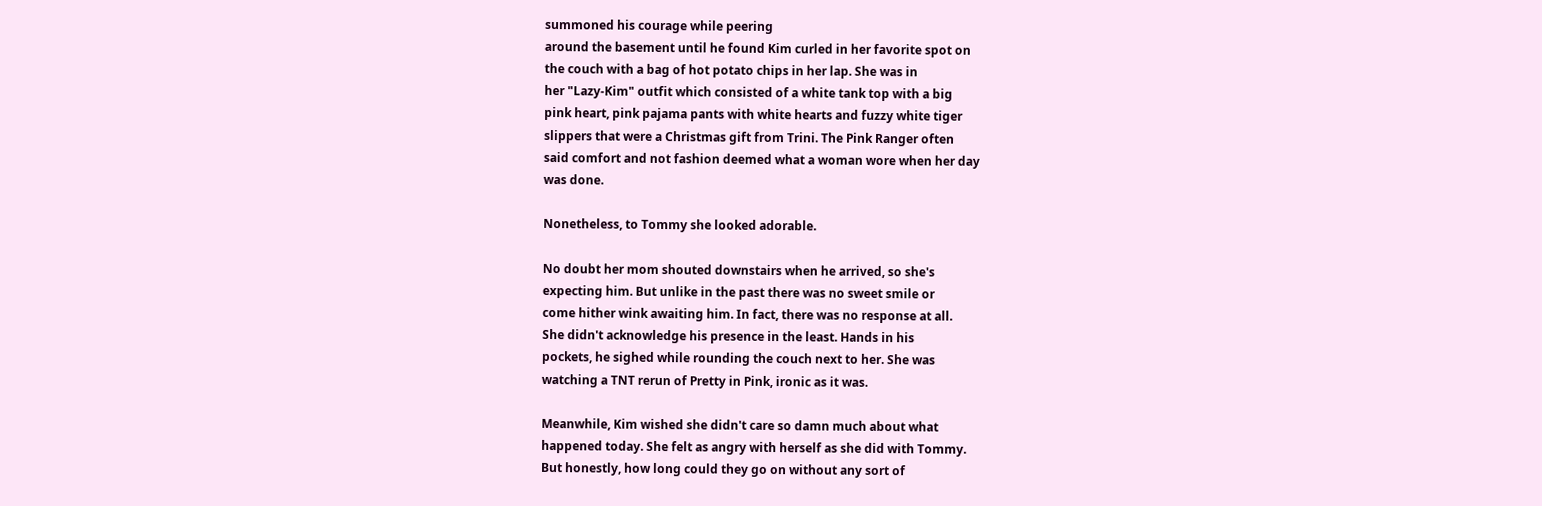summoned his courage while peering
around the basement until he found Kim curled in her favorite spot on
the couch with a bag of hot potato chips in her lap. She was in
her "Lazy-Kim" outfit which consisted of a white tank top with a big
pink heart, pink pajama pants with white hearts and fuzzy white tiger
slippers that were a Christmas gift from Trini. The Pink Ranger often
said comfort and not fashion deemed what a woman wore when her day
was done.

Nonetheless, to Tommy she looked adorable.

No doubt her mom shouted downstairs when he arrived, so she's
expecting him. But unlike in the past there was no sweet smile or
come hither wink awaiting him. In fact, there was no response at all.
She didn't acknowledge his presence in the least. Hands in his
pockets, he sighed while rounding the couch next to her. She was
watching a TNT rerun of Pretty in Pink, ironic as it was.

Meanwhile, Kim wished she didn't care so damn much about what
happened today. She felt as angry with herself as she did with Tommy.
But honestly, how long could they go on without any sort of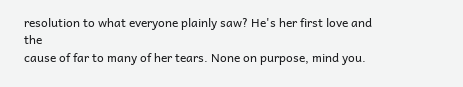resolution to what everyone plainly saw? He's her first love and the
cause of far to many of her tears. None on purpose, mind you.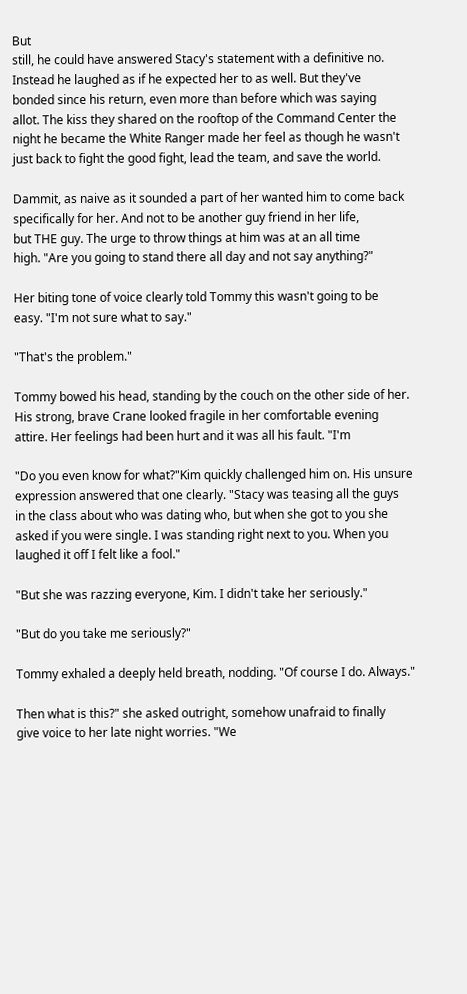But
still, he could have answered Stacy's statement with a definitive no.
Instead he laughed as if he expected her to as well. But they've
bonded since his return, even more than before which was saying
allot. The kiss they shared on the rooftop of the Command Center the
night he became the White Ranger made her feel as though he wasn't
just back to fight the good fight, lead the team, and save the world.

Dammit, as naive as it sounded a part of her wanted him to come back
specifically for her. And not to be another guy friend in her life,
but THE guy. The urge to throw things at him was at an all time
high. "Are you going to stand there all day and not say anything?"

Her biting tone of voice clearly told Tommy this wasn't going to be
easy. "I'm not sure what to say."

"That's the problem."

Tommy bowed his head, standing by the couch on the other side of her.
His strong, brave Crane looked fragile in her comfortable evening
attire. Her feelings had been hurt and it was all his fault. "I'm

"Do you even know for what?"Kim quickly challenged him on. His unsure
expression answered that one clearly. "Stacy was teasing all the guys
in the class about who was dating who, but when she got to you she
asked if you were single. I was standing right next to you. When you
laughed it off I felt like a fool."

"But she was razzing everyone, Kim. I didn't take her seriously."

"But do you take me seriously?"

Tommy exhaled a deeply held breath, nodding. "Of course I do. Always."

Then what is this?" she asked outright, somehow unafraid to finally
give voice to her late night worries. "We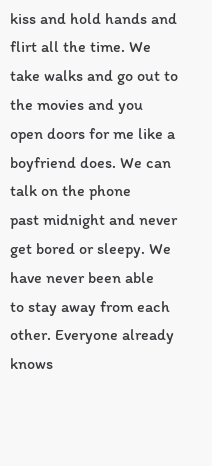kiss and hold hands and
flirt all the time. We take walks and go out to the movies and you
open doors for me like a boyfriend does. We can talk on the phone
past midnight and never get bored or sleepy. We have never been able
to stay away from each other. Everyone already knows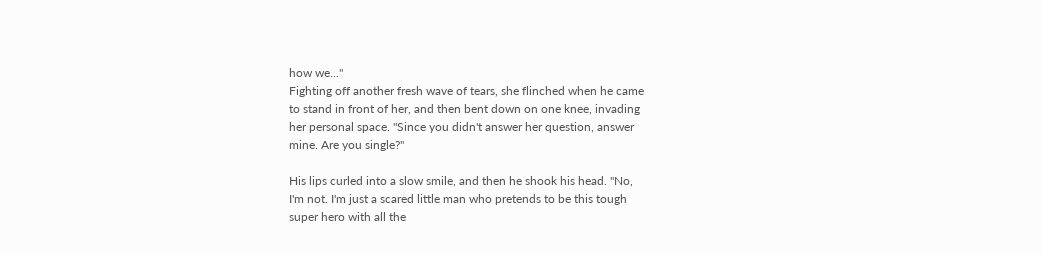how we..."
Fighting off another fresh wave of tears, she flinched when he came
to stand in front of her, and then bent down on one knee, invading
her personal space. "Since you didn't answer her question, answer
mine. Are you single?"

His lips curled into a slow smile, and then he shook his head. "No,
I'm not. I'm just a scared little man who pretends to be this tough
super hero with all the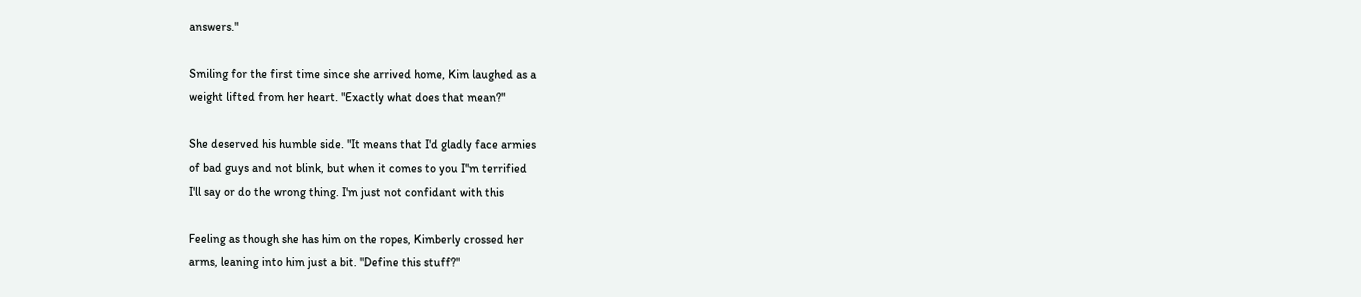answers."

Smiling for the first time since she arrived home, Kim laughed as a
weight lifted from her heart. "Exactly what does that mean?"

She deserved his humble side. "It means that I'd gladly face armies
of bad guys and not blink, but when it comes to you I''m terrified
I'll say or do the wrong thing. I'm just not confidant with this

Feeling as though she has him on the ropes, Kimberly crossed her
arms, leaning into him just a bit. "Define this stuff?"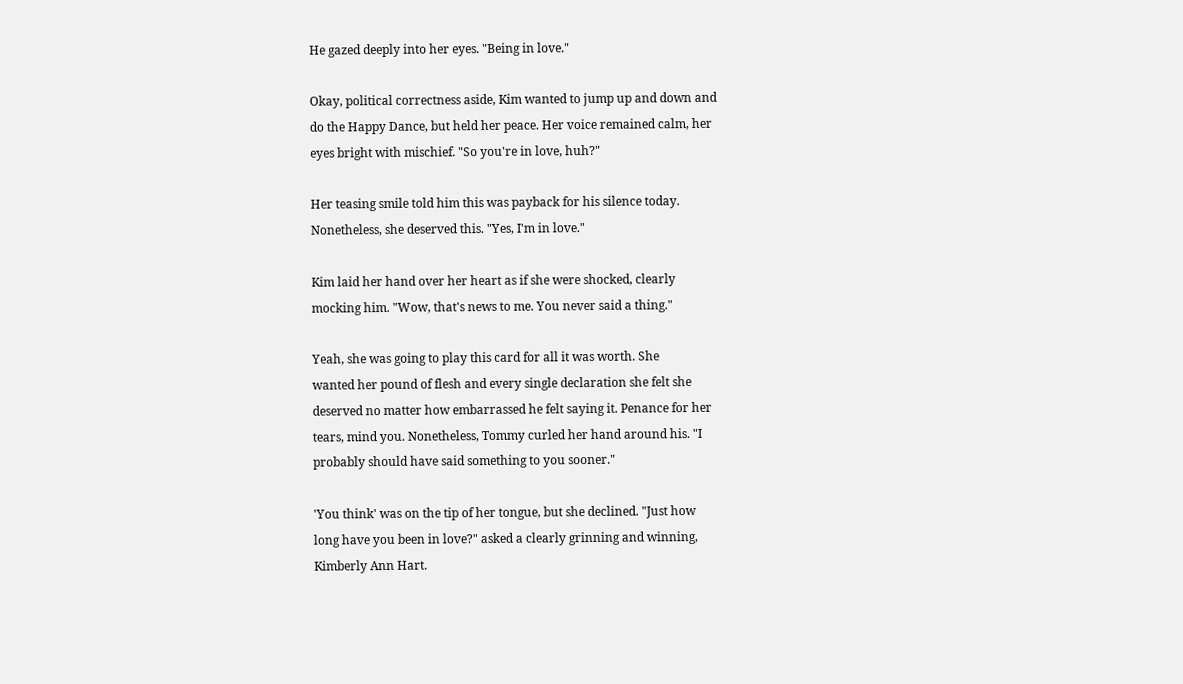He gazed deeply into her eyes. "Being in love."

Okay, political correctness aside, Kim wanted to jump up and down and
do the Happy Dance, but held her peace. Her voice remained calm, her
eyes bright with mischief. "So you're in love, huh?"

Her teasing smile told him this was payback for his silence today.
Nonetheless, she deserved this. "Yes, I'm in love."

Kim laid her hand over her heart as if she were shocked, clearly
mocking him. "Wow, that's news to me. You never said a thing."

Yeah, she was going to play this card for all it was worth. She
wanted her pound of flesh and every single declaration she felt she
deserved no matter how embarrassed he felt saying it. Penance for her
tears, mind you. Nonetheless, Tommy curled her hand around his. "I
probably should have said something to you sooner."

'You think' was on the tip of her tongue, but she declined. "Just how
long have you been in love?" asked a clearly grinning and winning,
Kimberly Ann Hart.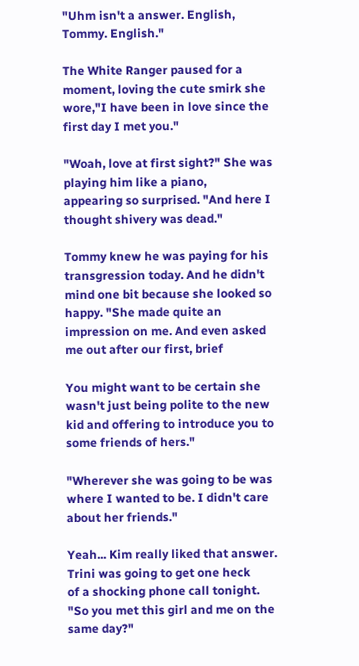"Uhm isn't a answer. English, Tommy. English."

The White Ranger paused for a moment, loving the cute smirk she
wore,"I have been in love since the first day I met you."

"Woah, love at first sight?" She was playing him like a piano,
appearing so surprised. "And here I thought shivery was dead."

Tommy knew he was paying for his transgression today. And he didn't
mind one bit because she looked so happy. "She made quite an
impression on me. And even asked me out after our first, brief

You might want to be certain she wasn't just being polite to the new
kid and offering to introduce you to some friends of hers."

"Wherever she was going to be was where I wanted to be. I didn't care
about her friends."

Yeah... Kim really liked that answer. Trini was going to get one heck
of a shocking phone call tonight. "So you met this girl and me on the
same day?"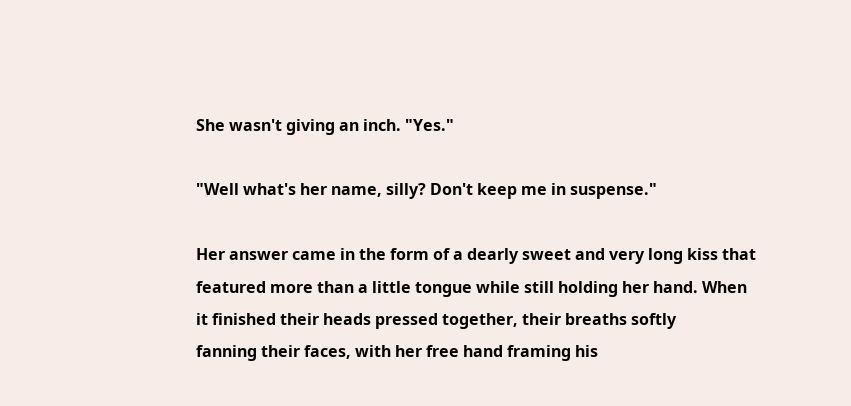She wasn't giving an inch. "Yes."

"Well what's her name, silly? Don't keep me in suspense."

Her answer came in the form of a dearly sweet and very long kiss that
featured more than a little tongue while still holding her hand. When
it finished their heads pressed together, their breaths softly
fanning their faces, with her free hand framing his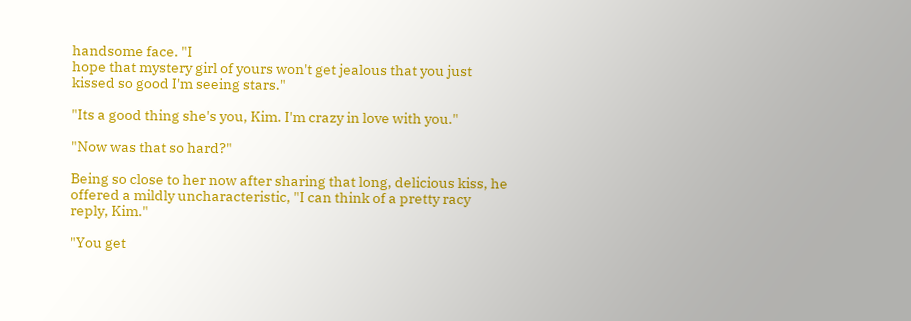handsome face. "I
hope that mystery girl of yours won't get jealous that you just
kissed so good I'm seeing stars."

"Its a good thing she's you, Kim. I'm crazy in love with you."

"Now was that so hard?"

Being so close to her now after sharing that long, delicious kiss, he
offered a mildly uncharacteristic, "I can think of a pretty racy
reply, Kim."

"You get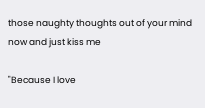those naughty thoughts out of your mind now and just kiss me

"Because I love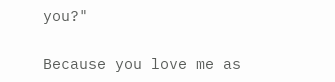you?"

Because you love me as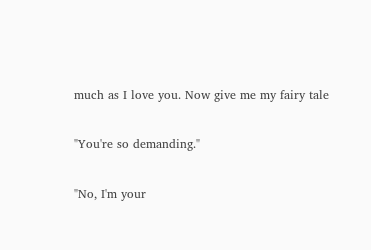much as I love you. Now give me my fairy tale

"You're so demanding."

"No, I'm your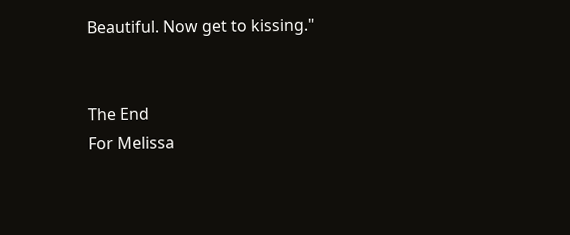Beautiful. Now get to kissing."


The End
For Melissa